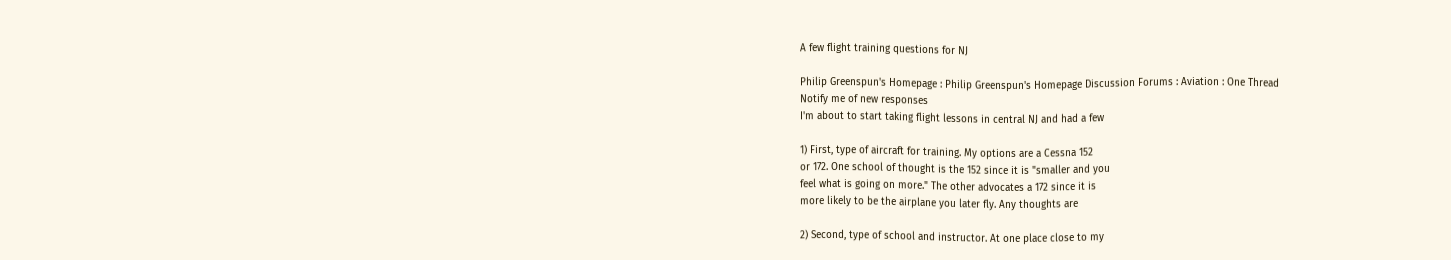A few flight training questions for NJ

Philip Greenspun's Homepage : Philip Greenspun's Homepage Discussion Forums : Aviation : One Thread
Notify me of new responses
I'm about to start taking flight lessons in central NJ and had a few

1) First, type of aircraft for training. My options are a Cessna 152
or 172. One school of thought is the 152 since it is "smaller and you
feel what is going on more." The other advocates a 172 since it is
more likely to be the airplane you later fly. Any thoughts are

2) Second, type of school and instructor. At one place close to my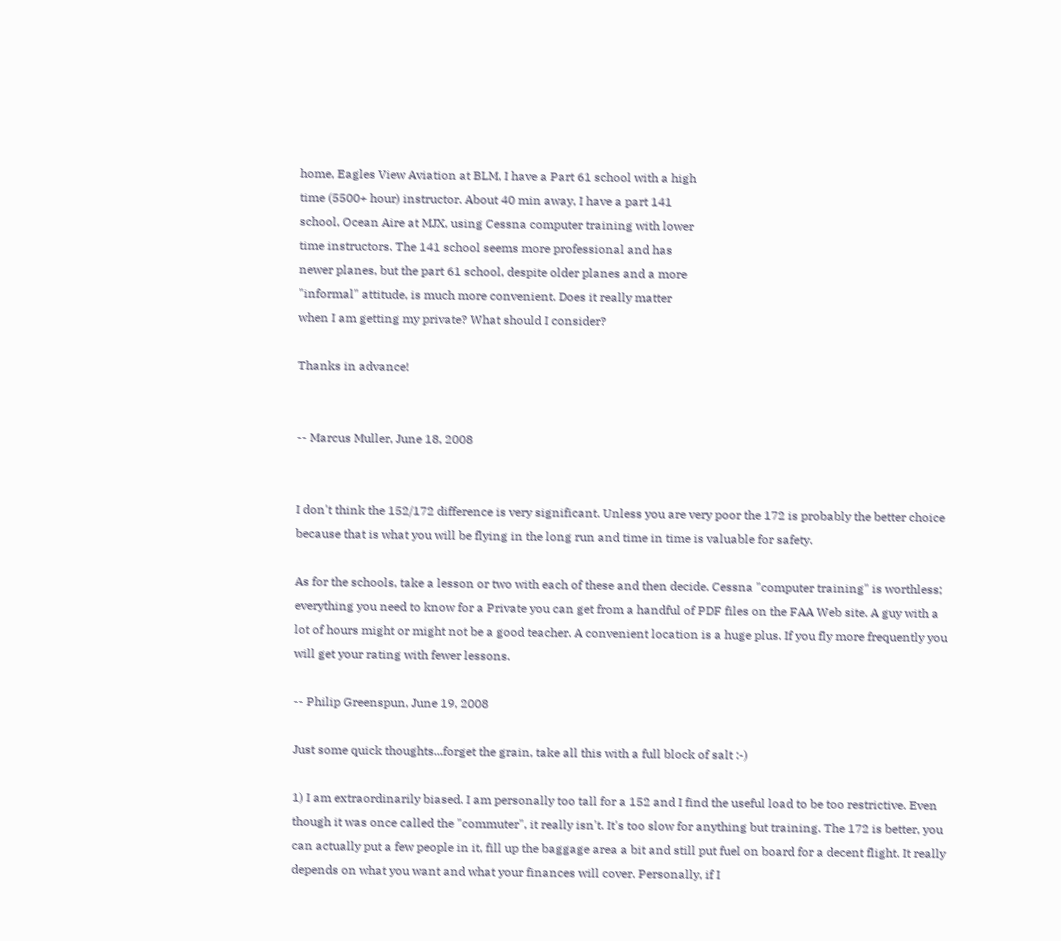home, Eagles View Aviation at BLM, I have a Part 61 school with a high
time (5500+ hour) instructor. About 40 min away, I have a part 141
school, Ocean Aire at MJX, using Cessna computer training with lower
time instructors. The 141 school seems more professional and has
newer planes, but the part 61 school, despite older planes and a more
"informal" attitude, is much more convenient. Does it really matter
when I am getting my private? What should I consider?

Thanks in advance!


-- Marcus Muller, June 18, 2008


I don't think the 152/172 difference is very significant. Unless you are very poor the 172 is probably the better choice because that is what you will be flying in the long run and time in time is valuable for safety.

As for the schools, take a lesson or two with each of these and then decide. Cessna "computer training" is worthless; everything you need to know for a Private you can get from a handful of PDF files on the FAA Web site. A guy with a lot of hours might or might not be a good teacher. A convenient location is a huge plus. If you fly more frequently you will get your rating with fewer lessons.

-- Philip Greenspun, June 19, 2008

Just some quick thoughts...forget the grain, take all this with a full block of salt :-)

1) I am extraordinarily biased. I am personally too tall for a 152 and I find the useful load to be too restrictive. Even though it was once called the "commuter", it really isn't. It's too slow for anything but training. The 172 is better, you can actually put a few people in it, fill up the baggage area a bit and still put fuel on board for a decent flight. It really depends on what you want and what your finances will cover. Personally, if I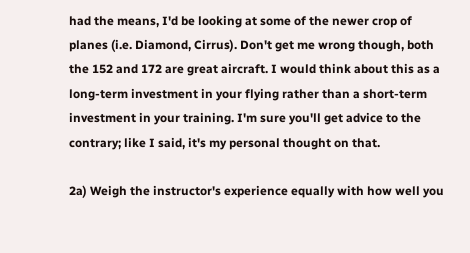had the means, I'd be looking at some of the newer crop of planes (i.e. Diamond, Cirrus). Don't get me wrong though, both the 152 and 172 are great aircraft. I would think about this as a long-term investment in your flying rather than a short-term investment in your training. I'm sure you'll get advice to the contrary; like I said, it's my personal thought on that.

2a) Weigh the instructor's experience equally with how well you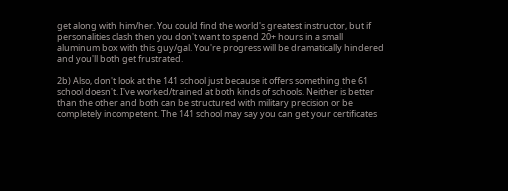get along with him/her. You could find the world's greatest instructor, but if personalities clash then you don't want to spend 20+ hours in a small aluminum box with this guy/gal. You're progress will be dramatically hindered and you'll both get frustrated.

2b) Also, don't look at the 141 school just because it offers something the 61 school doesn't. I've worked/trained at both kinds of schools. Neither is better than the other and both can be structured with military precision or be completely incompetent. The 141 school may say you can get your certificates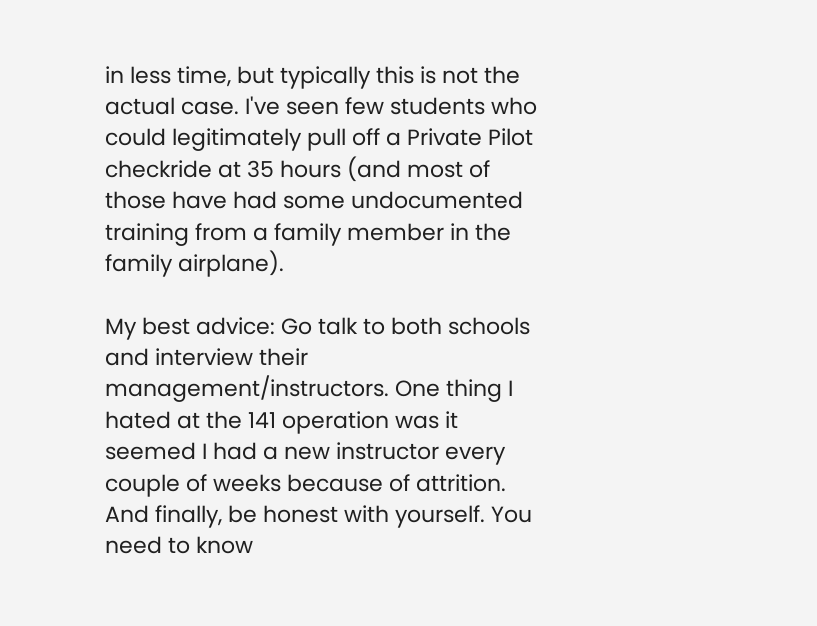in less time, but typically this is not the actual case. I've seen few students who could legitimately pull off a Private Pilot checkride at 35 hours (and most of those have had some undocumented training from a family member in the family airplane).

My best advice: Go talk to both schools and interview their management/instructors. One thing I hated at the 141 operation was it seemed I had a new instructor every couple of weeks because of attrition. And finally, be honest with yourself. You need to know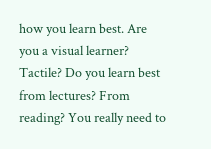how you learn best. Are you a visual learner? Tactile? Do you learn best from lectures? From reading? You really need to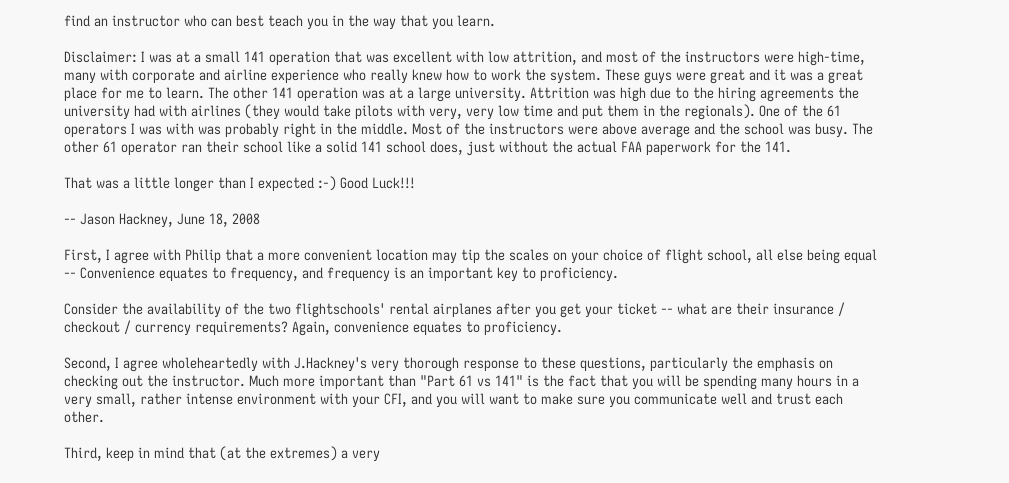find an instructor who can best teach you in the way that you learn.

Disclaimer: I was at a small 141 operation that was excellent with low attrition, and most of the instructors were high-time, many with corporate and airline experience who really knew how to work the system. These guys were great and it was a great place for me to learn. The other 141 operation was at a large university. Attrition was high due to the hiring agreements the university had with airlines (they would take pilots with very, very low time and put them in the regionals). One of the 61 operators I was with was probably right in the middle. Most of the instructors were above average and the school was busy. The other 61 operator ran their school like a solid 141 school does, just without the actual FAA paperwork for the 141.

That was a little longer than I expected :-) Good Luck!!!

-- Jason Hackney, June 18, 2008

First, I agree with Philip that a more convenient location may tip the scales on your choice of flight school, all else being equal -- Convenience equates to frequency, and frequency is an important key to proficiency.

Consider the availability of the two flightschools' rental airplanes after you get your ticket -- what are their insurance / checkout / currency requirements? Again, convenience equates to proficiency.

Second, I agree wholeheartedly with J.Hackney's very thorough response to these questions, particularly the emphasis on checking out the instructor. Much more important than "Part 61 vs 141" is the fact that you will be spending many hours in a very small, rather intense environment with your CFI, and you will want to make sure you communicate well and trust each other.

Third, keep in mind that (at the extremes) a very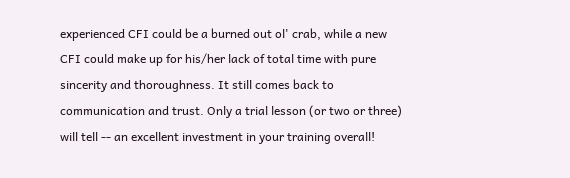experienced CFI could be a burned out ol' crab, while a new CFI could make up for his/her lack of total time with pure sincerity and thoroughness. It still comes back to communication and trust. Only a trial lesson (or two or three) will tell -- an excellent investment in your training overall!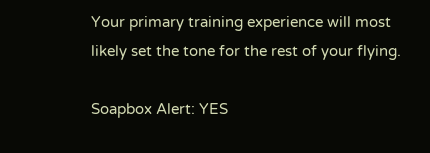Your primary training experience will most likely set the tone for the rest of your flying.

Soapbox Alert: YES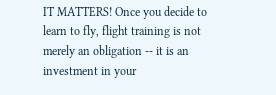IT MATTERS! Once you decide to learn to fly, flight training is not merely an obligation -- it is an investment in your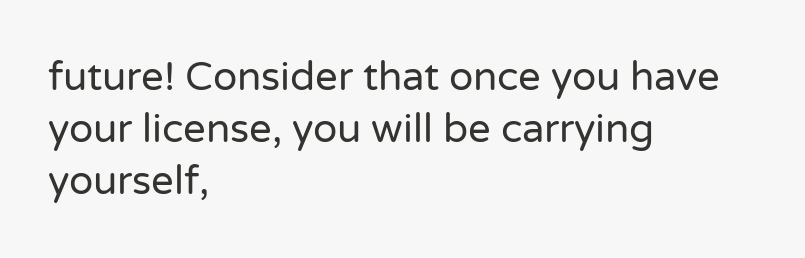future! Consider that once you have your license, you will be carrying yourself,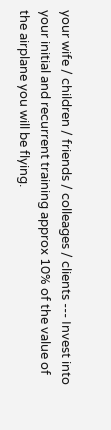your wife / children / friends / colleages / clients --- Invest into your initial and recurrent training approx 10% of the value of the airplane you will be flying.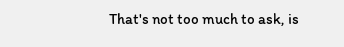That's not too much to ask, is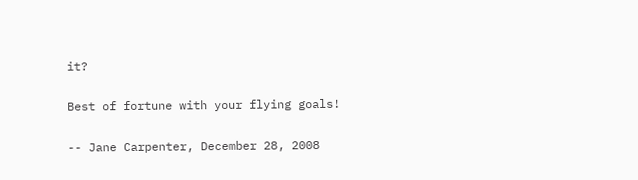it?

Best of fortune with your flying goals!

-- Jane Carpenter, December 28, 2008